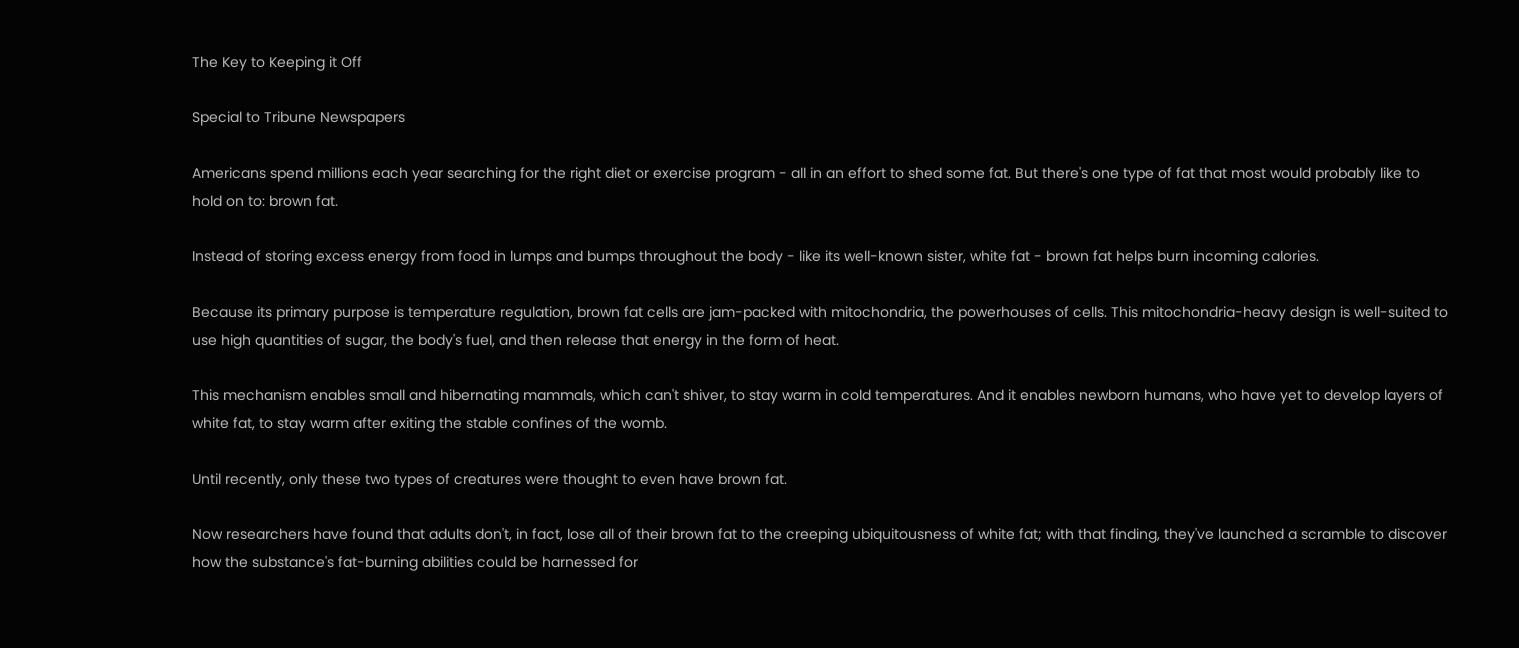The Key to Keeping it Off

Special to Tribune Newspapers

Americans spend millions each year searching for the right diet or exercise program - all in an effort to shed some fat. But there's one type of fat that most would probably like to hold on to: brown fat.

Instead of storing excess energy from food in lumps and bumps throughout the body - like its well-known sister, white fat - brown fat helps burn incoming calories.

Because its primary purpose is temperature regulation, brown fat cells are jam-packed with mitochondria, the powerhouses of cells. This mitochondria-heavy design is well-suited to use high quantities of sugar, the body's fuel, and then release that energy in the form of heat.

This mechanism enables small and hibernating mammals, which can't shiver, to stay warm in cold temperatures. And it enables newborn humans, who have yet to develop layers of white fat, to stay warm after exiting the stable confines of the womb.

Until recently, only these two types of creatures were thought to even have brown fat.

Now researchers have found that adults don't, in fact, lose all of their brown fat to the creeping ubiquitousness of white fat; with that finding, they've launched a scramble to discover how the substance's fat-burning abilities could be harnessed for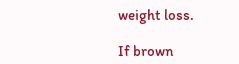weight loss.

If brown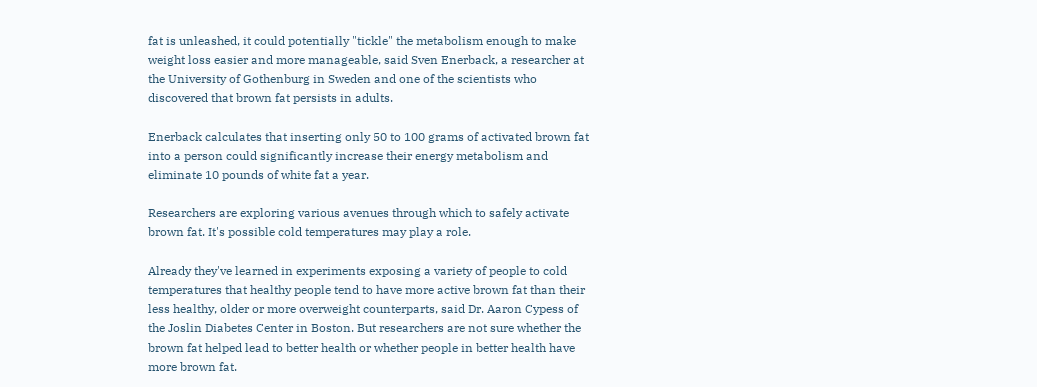fat is unleashed, it could potentially "tickle" the metabolism enough to make weight loss easier and more manageable, said Sven Enerback, a researcher at the University of Gothenburg in Sweden and one of the scientists who discovered that brown fat persists in adults.

Enerback calculates that inserting only 50 to 100 grams of activated brown fat into a person could significantly increase their energy metabolism and eliminate 10 pounds of white fat a year.

Researchers are exploring various avenues through which to safely activate brown fat. It's possible cold temperatures may play a role.

Already they've learned in experiments exposing a variety of people to cold temperatures that healthy people tend to have more active brown fat than their less healthy, older or more overweight counterparts, said Dr. Aaron Cypess of the Joslin Diabetes Center in Boston. But researchers are not sure whether the brown fat helped lead to better health or whether people in better health have more brown fat.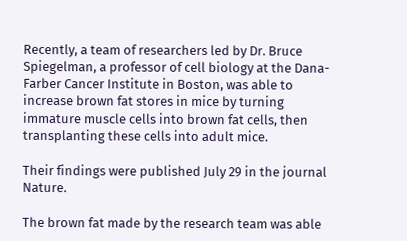Recently, a team of researchers led by Dr. Bruce Spiegelman, a professor of cell biology at the Dana-Farber Cancer Institute in Boston, was able to increase brown fat stores in mice by turning immature muscle cells into brown fat cells, then transplanting these cells into adult mice.

Their findings were published July 29 in the journal Nature.

The brown fat made by the research team was able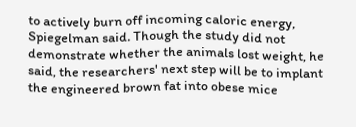to actively burn off incoming caloric energy, Spiegelman said. Though the study did not demonstrate whether the animals lost weight, he said, the researchers' next step will be to implant the engineered brown fat into obese mice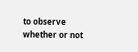to observe whether or not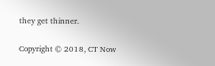they get thinner.

Copyright © 2018, CT Now